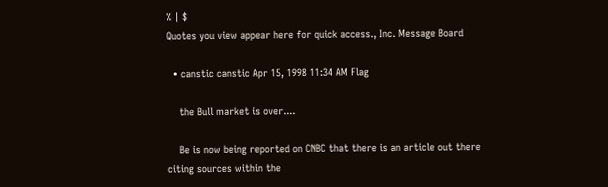% | $
Quotes you view appear here for quick access., Inc. Message Board

  • canstic canstic Apr 15, 1998 11:34 AM Flag

    the Bull market is over....

    Be is now being reported on CNBC that there is an article out there citing sources within the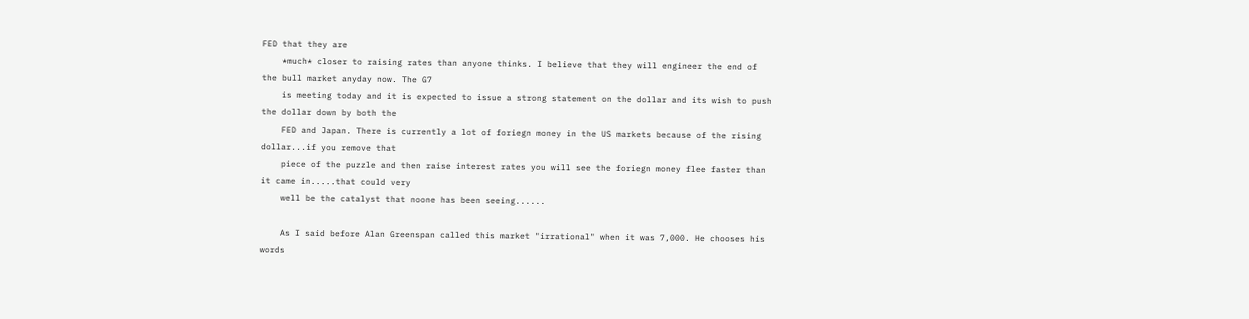FED that they are
    *much* closer to raising rates than anyone thinks. I believe that they will engineer the end of the bull market anyday now. The G7
    is meeting today and it is expected to issue a strong statement on the dollar and its wish to push the dollar down by both the
    FED and Japan. There is currently a lot of foriegn money in the US markets because of the rising dollar...if you remove that
    piece of the puzzle and then raise interest rates you will see the foriegn money flee faster than it came in.....that could very
    well be the catalyst that noone has been seeing......

    As I said before Alan Greenspan called this market "irrational" when it was 7,000. He chooses his words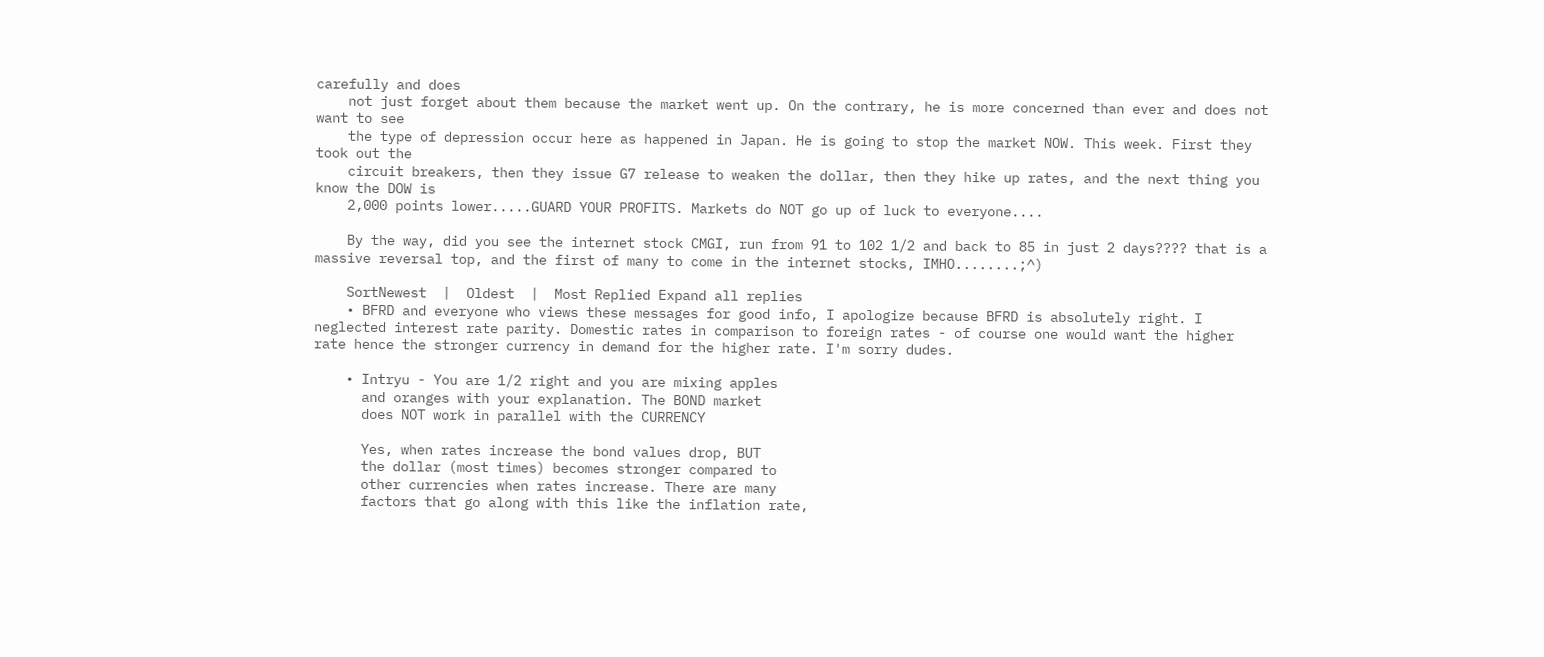carefully and does
    not just forget about them because the market went up. On the contrary, he is more concerned than ever and does not want to see
    the type of depression occur here as happened in Japan. He is going to stop the market NOW. This week. First they took out the
    circuit breakers, then they issue G7 release to weaken the dollar, then they hike up rates, and the next thing you know the DOW is
    2,000 points lower.....GUARD YOUR PROFITS. Markets do NOT go up of luck to everyone....

    By the way, did you see the internet stock CMGI, run from 91 to 102 1/2 and back to 85 in just 2 days???? that is a massive reversal top, and the first of many to come in the internet stocks, IMHO........;^)

    SortNewest  |  Oldest  |  Most Replied Expand all replies
    • BFRD and everyone who views these messages for good info, I apologize because BFRD is absolutely right. I neglected interest rate parity. Domestic rates in comparison to foreign rates - of course one would want the higher rate hence the stronger currency in demand for the higher rate. I'm sorry dudes.

    • Intryu - You are 1/2 right and you are mixing apples
      and oranges with your explanation. The BOND market
      does NOT work in parallel with the CURRENCY

      Yes, when rates increase the bond values drop, BUT
      the dollar (most times) becomes stronger compared to
      other currencies when rates increase. There are many
      factors that go along with this like the inflation rate,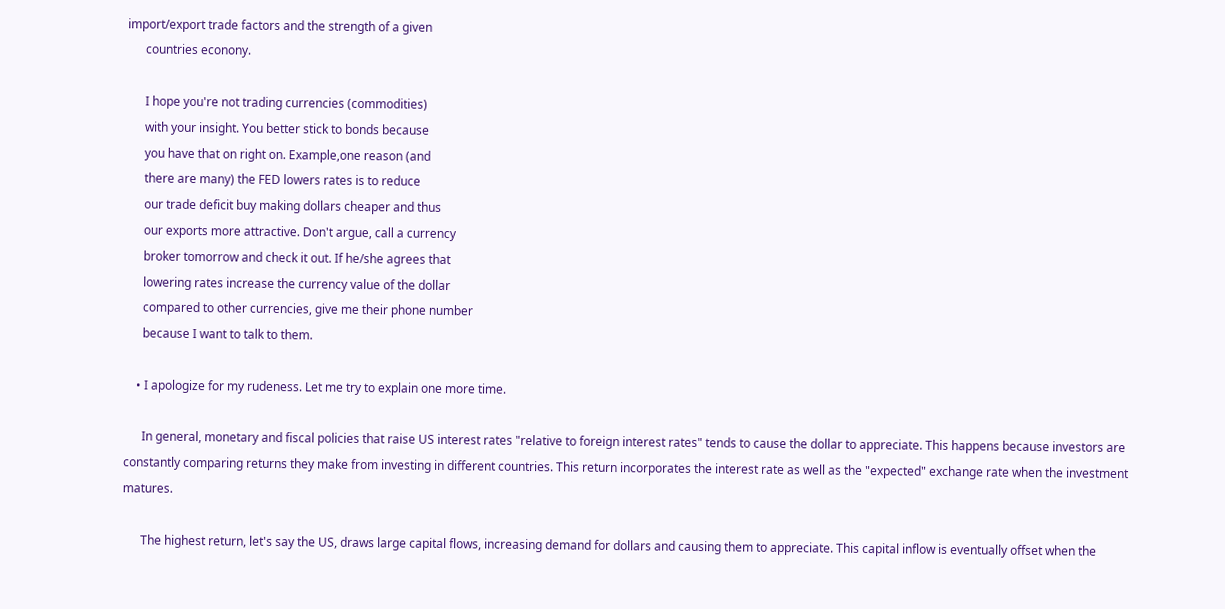import/export trade factors and the strength of a given
      countries econony.

      I hope you're not trading currencies (commodities)
      with your insight. You better stick to bonds because
      you have that on right on. Example,one reason (and
      there are many) the FED lowers rates is to reduce
      our trade deficit buy making dollars cheaper and thus
      our exports more attractive. Don't argue, call a currency
      broker tomorrow and check it out. If he/she agrees that
      lowering rates increase the currency value of the dollar
      compared to other currencies, give me their phone number
      because I want to talk to them.

    • I apologize for my rudeness. Let me try to explain one more time.

      In general, monetary and fiscal policies that raise US interest rates "relative to foreign interest rates" tends to cause the dollar to appreciate. This happens because investors are constantly comparing returns they make from investing in different countries. This return incorporates the interest rate as well as the "expected" exchange rate when the investment matures.

      The highest return, let's say the US, draws large capital flows, increasing demand for dollars and causing them to appreciate. This capital inflow is eventually offset when the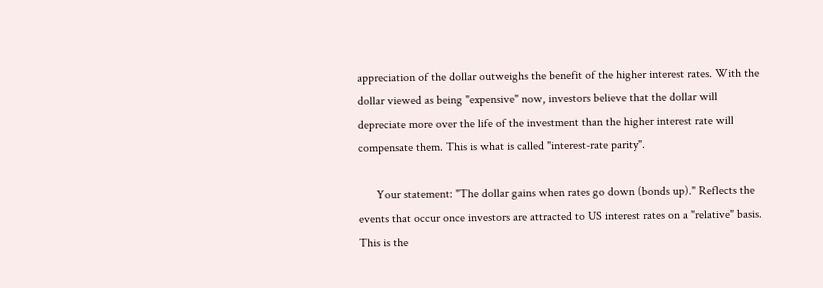appreciation of the dollar outweighs the benefit of the higher interest rates. With the dollar viewed as being "expensive" now, investors believe that the dollar will depreciate more over the life of the investment than the higher interest rate will compensate them. This is what is called "interest-rate parity".

      Your statement: "The dollar gains when rates go down (bonds up)." Reflects the events that occur once investors are attracted to US interest rates on a "relative" basis. This is the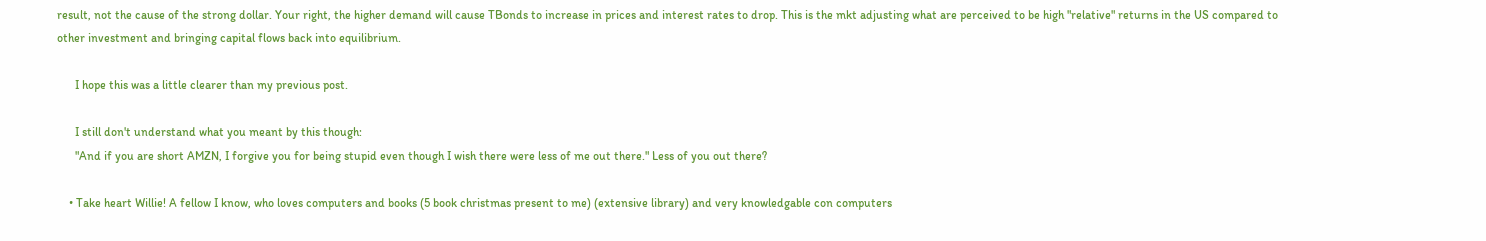result, not the cause of the strong dollar. Your right, the higher demand will cause TBonds to increase in prices and interest rates to drop. This is the mkt adjusting what are perceived to be high "relative" returns in the US compared to other investment and bringing capital flows back into equilibrium.

      I hope this was a little clearer than my previous post.

      I still don't understand what you meant by this though:
      "And if you are short AMZN, I forgive you for being stupid even though I wish there were less of me out there." Less of you out there?

    • Take heart Willie! A fellow I know, who loves computers and books (5 book christmas present to me) (extensive library) and very knowledgable con computers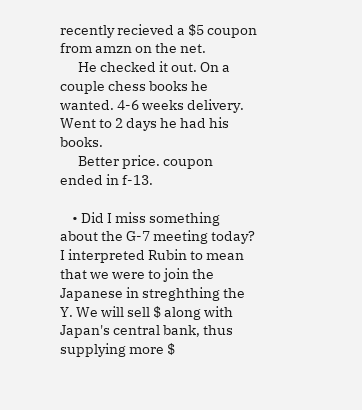recently recieved a $5 coupon from amzn on the net.
      He checked it out. On a couple chess books he wanted. 4-6 weeks delivery. Went to 2 days he had his books.
      Better price. coupon ended in f-13.

    • Did I miss something about the G-7 meeting today? I interpreted Rubin to mean that we were to join the Japanese in streghthing the Y. We will sell $ along with Japan's central bank, thus supplying more $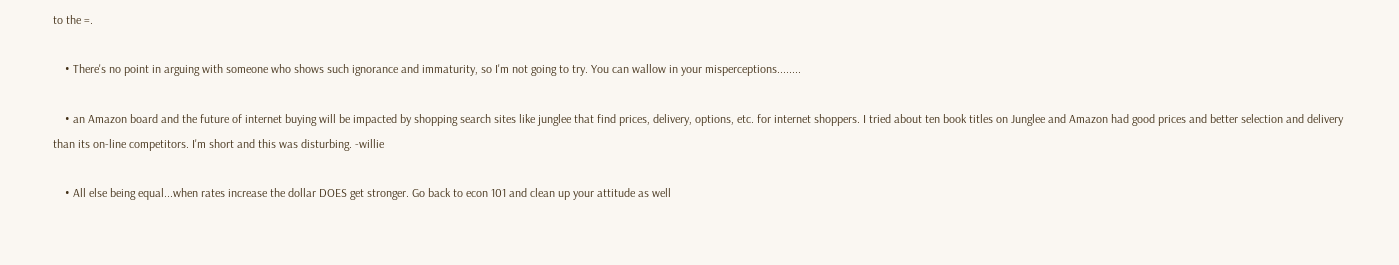to the =.

    • There's no point in arguing with someone who shows such ignorance and immaturity, so I'm not going to try. You can wallow in your misperceptions........

    • an Amazon board and the future of internet buying will be impacted by shopping search sites like junglee that find prices, delivery, options, etc. for internet shoppers. I tried about ten book titles on Junglee and Amazon had good prices and better selection and delivery than its on-line competitors. I'm short and this was disturbing. -willie

    • All else being equal...when rates increase the dollar DOES get stronger. Go back to econ 101 and clean up your attitude as well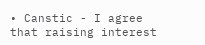• Canstic - I agree that raising interest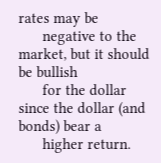rates may be
      negative to the market, but it should be bullish
      for the dollar since the dollar (and bonds) bear a
      higher return.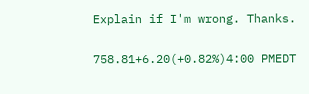Explain if I'm wrong. Thanks.

758.81+6.20(+0.82%)4:00 PMEDT